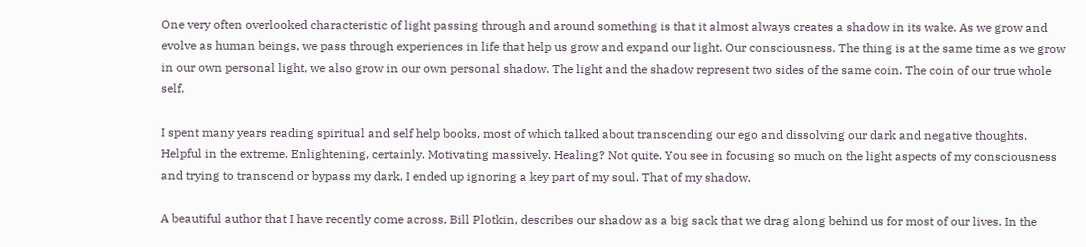One very often overlooked characteristic of light passing through and around something is that it almost always creates a shadow in its wake. As we grow and evolve as human beings, we pass through experiences in life that help us grow and expand our light. Our consciousness. The thing is at the same time as we grow in our own personal light, we also grow in our own personal shadow. The light and the shadow represent two sides of the same coin. The coin of our true whole self.

I spent many years reading spiritual and self help books, most of which talked about transcending our ego and dissolving our dark and negative thoughts. Helpful in the extreme. Enlightening, certainly. Motivating massively. Healing? Not quite. You see in focusing so much on the light aspects of my consciousness and trying to transcend or bypass my dark, I ended up ignoring a key part of my soul. That of my shadow.

A beautiful author that I have recently come across, Bill Plotkin, describes our shadow as a big sack that we drag along behind us for most of our lives. In the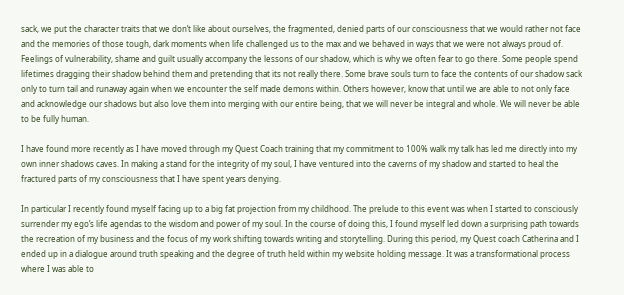sack, we put the character traits that we don’t like about ourselves, the fragmented, denied parts of our consciousness that we would rather not face and the memories of those tough, dark moments when life challenged us to the max and we behaved in ways that we were not always proud of. Feelings of vulnerability, shame and guilt usually accompany the lessons of our shadow, which is why we often fear to go there. Some people spend lifetimes dragging their shadow behind them and pretending that its not really there. Some brave souls turn to face the contents of our shadow sack only to turn tail and runaway again when we encounter the self made demons within. Others however, know that until we are able to not only face and acknowledge our shadows but also love them into merging with our entire being, that we will never be integral and whole. We will never be able to be fully human.

I have found more recently as I have moved through my Quest Coach training that my commitment to 100% walk my talk has led me directly into my own inner shadows caves. In making a stand for the integrity of my soul, I have ventured into the caverns of my shadow and started to heal the fractured parts of my consciousness that I have spent years denying.

In particular I recently found myself facing up to a big fat projection from my childhood. The prelude to this event was when I started to consciously surrender my ego’s life agendas to the wisdom and power of my soul. In the course of doing this, I found myself led down a surprising path towards the recreation of my business and the focus of my work shifting towards writing and storytelling. During this period, my Quest coach Catherina and I ended up in a dialogue around truth speaking and the degree of truth held within my website holding message. It was a transformational process where I was able to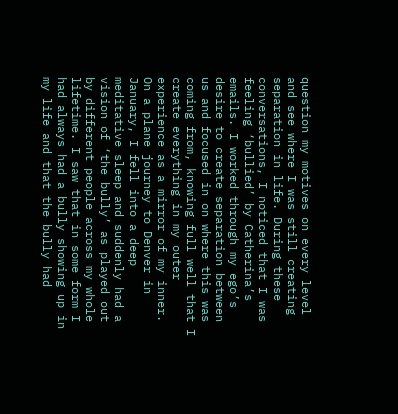question my motives on every level and see where I was still creating separation in life. During these conversations, I noticed that I was feeling ‘bullied’ by Catherina’s emails. I worked through my ego’s desire to create separation between us and focused in on where this was coming from, knowing full well that I create everything in my outer experience as a mirror of my inner. On a plane journey to Denver in January, I fell into a deep meditative sleep and suddenly had a vision of ‘the bully’ as played out by different people across my whole lifetime. I saw that in some form I had always had a bully showing up in my life and that the bully had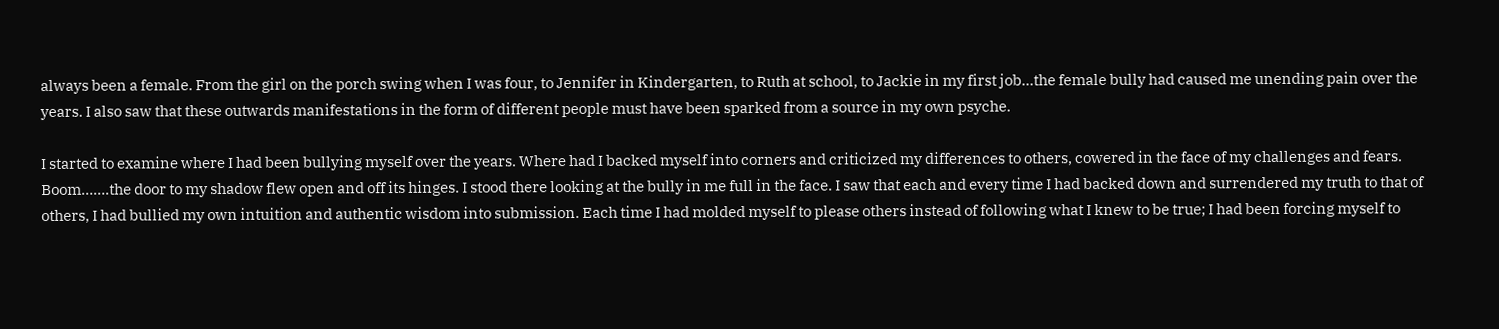always been a female. From the girl on the porch swing when I was four, to Jennifer in Kindergarten, to Ruth at school, to Jackie in my first job…the female bully had caused me unending pain over the years. I also saw that these outwards manifestations in the form of different people must have been sparked from a source in my own psyche.

I started to examine where I had been bullying myself over the years. Where had I backed myself into corners and criticized my differences to others, cowered in the face of my challenges and fears. Boom…….the door to my shadow flew open and off its hinges. I stood there looking at the bully in me full in the face. I saw that each and every time I had backed down and surrendered my truth to that of others, I had bullied my own intuition and authentic wisdom into submission. Each time I had molded myself to please others instead of following what I knew to be true; I had been forcing myself to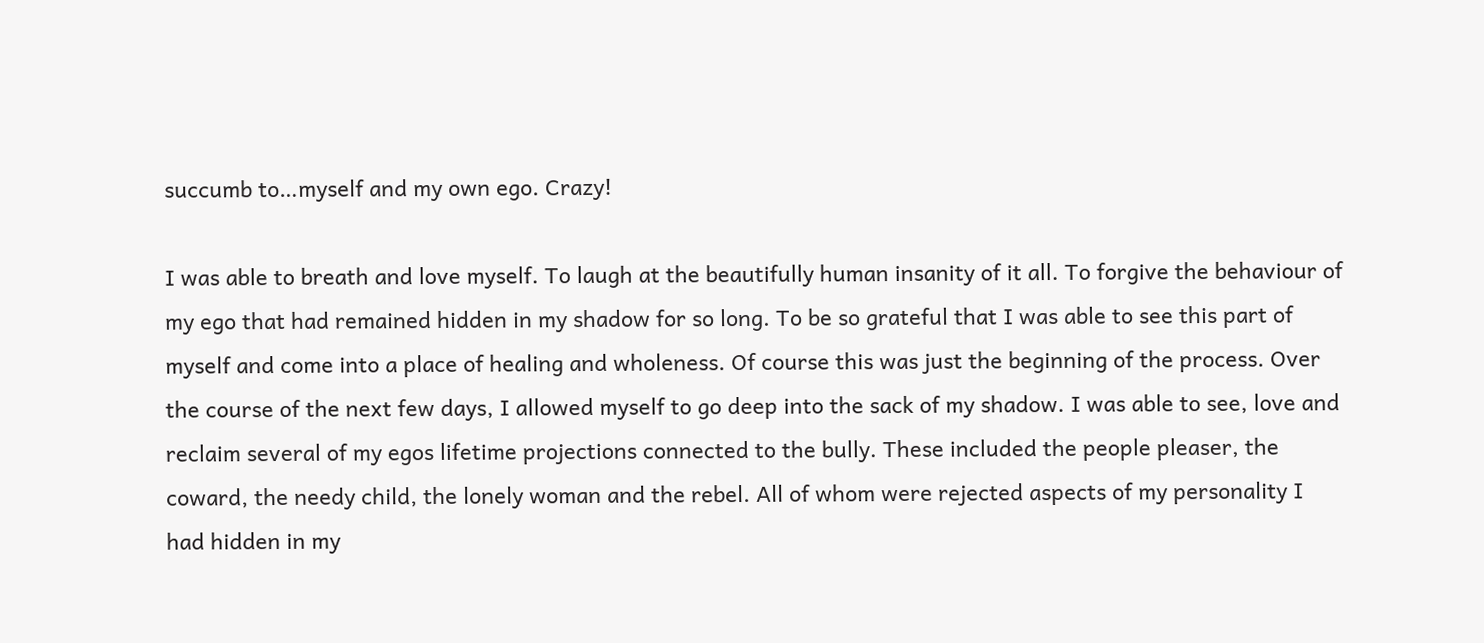succumb to…myself and my own ego. Crazy!

I was able to breath and love myself. To laugh at the beautifully human insanity of it all. To forgive the behaviour of my ego that had remained hidden in my shadow for so long. To be so grateful that I was able to see this part of myself and come into a place of healing and wholeness. Of course this was just the beginning of the process. Over the course of the next few days, I allowed myself to go deep into the sack of my shadow. I was able to see, love and reclaim several of my egos lifetime projections connected to the bully. These included the people pleaser, the coward, the needy child, the lonely woman and the rebel. All of whom were rejected aspects of my personality I had hidden in my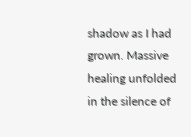shadow as I had grown. Massive healing unfolded in the silence of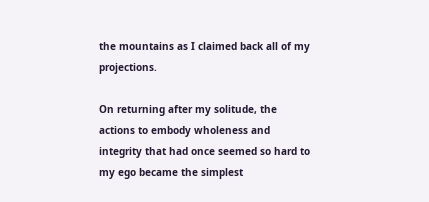the mountains as I claimed back all of my projections.

On returning after my solitude, the actions to embody wholeness and integrity that had once seemed so hard to my ego became the simplest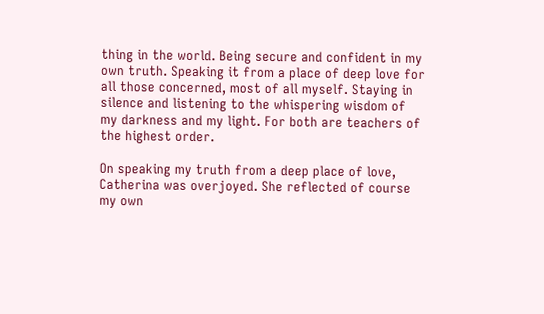thing in the world. Being secure and confident in my own truth. Speaking it from a place of deep love for all those concerned, most of all myself. Staying in silence and listening to the whispering wisdom of my darkness and my light. For both are teachers of the highest order.

On speaking my truth from a deep place of love, Catherina was overjoyed. She reflected of course my own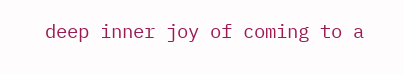deep inner joy of coming to a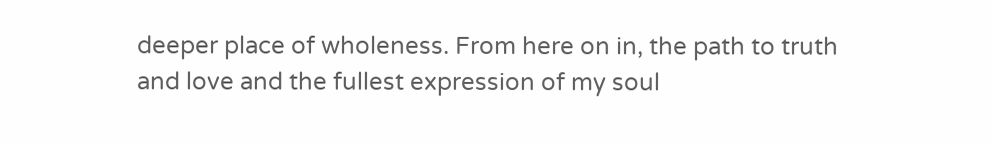deeper place of wholeness. From here on in, the path to truth and love and the fullest expression of my soul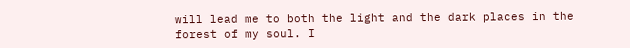will lead me to both the light and the dark places in the forest of my soul. I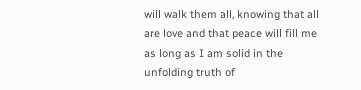will walk them all, knowing that all are love and that peace will fill me as long as I am solid in the unfolding truth of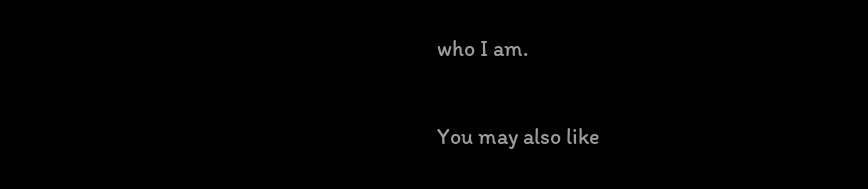who I am.

You may also like